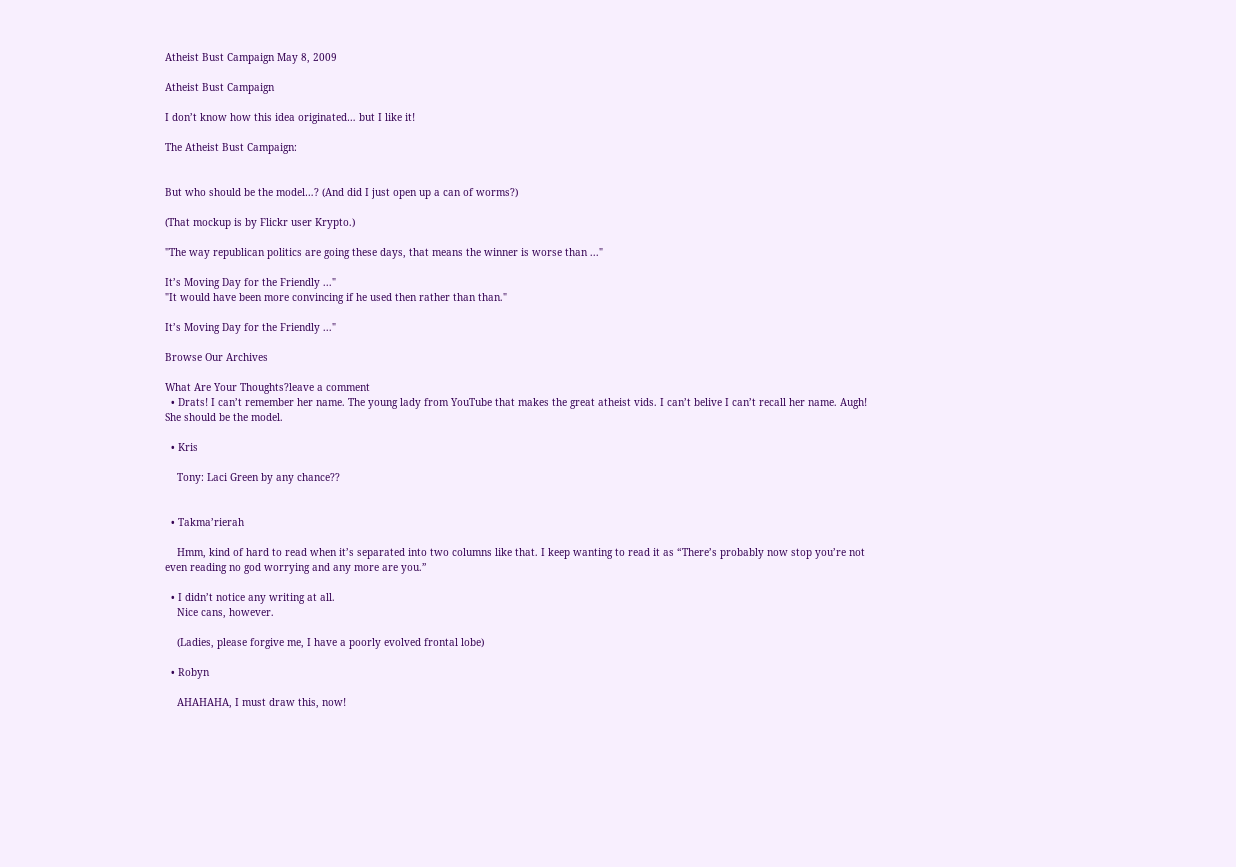Atheist Bust Campaign May 8, 2009

Atheist Bust Campaign

I don’t know how this idea originated… but I like it!

The Atheist Bust Campaign:


But who should be the model…? (And did I just open up a can of worms?)

(That mockup is by Flickr user Krypto.)

"The way republican politics are going these days, that means the winner is worse than ..."

It’s Moving Day for the Friendly ..."
"It would have been more convincing if he used then rather than than."

It’s Moving Day for the Friendly ..."

Browse Our Archives

What Are Your Thoughts?leave a comment
  • Drats! I can’t remember her name. The young lady from YouTube that makes the great atheist vids. I can’t belive I can’t recall her name. Augh! She should be the model.

  • Kris

    Tony: Laci Green by any chance??


  • Takma’rierah

    Hmm, kind of hard to read when it’s separated into two columns like that. I keep wanting to read it as “There’s probably now stop you’re not even reading no god worrying and any more are you.”

  • I didn’t notice any writing at all.
    Nice cans, however.

    (Ladies, please forgive me, I have a poorly evolved frontal lobe)

  • Robyn

    AHAHAHA, I must draw this, now!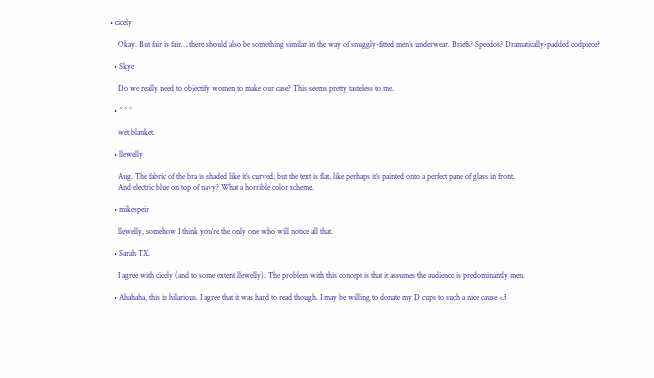• cicely

    Okay. But fair is fair….there should also be something similar in the way of snuggly-fitted men’s underwear. Briefs? Speedos? Dramatically-padded codpiece?

  • Skye

    Do we really need to objectify women to make our case? This seems pretty tasteless to me.

  • ^ ^ ^

    wet blanket.

  • llewelly

    Aug. The fabric of the bra is shaded like it’s curved, but the text is flat, like perhaps it’s painted onto a perfect pane of glass in front.
    And electric blue on top of navy? What a horrible color scheme.

  • mikespeir

    llewelly, somehow I think you’re the only one who will notice all that.

  • Sarah TX.

    I agree with cicely (and to some extent llewelly). The problem with this concept is that it assumes the audience is predominantly men.

  • Ahahaha, this is hilarious. I agree that it was hard to read though. I may be willing to donate my D cups to such a nice cause <3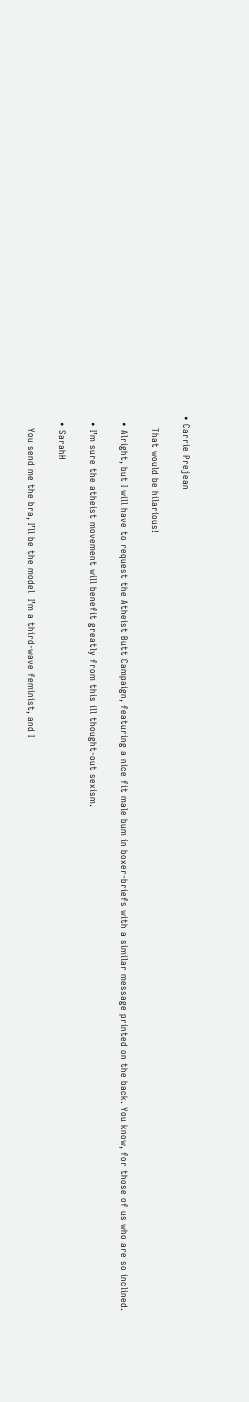• Carrie Prejean

    That would be hilarious!

  • Alright, but I will have to request the Atheist Butt Campaign, featuring a nice fit male bum in boxer-briefs with a similar message printed on the back. You know, for those of us who are so inclined.

  • I’m sure the atheist movement will benefit greatly from this ill thought-out sexism.

  • SarahH

    You send me the bra, I’ll be the model  I’m a third-wave feminist, and I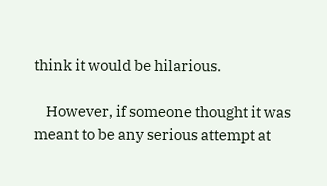think it would be hilarious.

    However, if someone thought it was meant to be any serious attempt at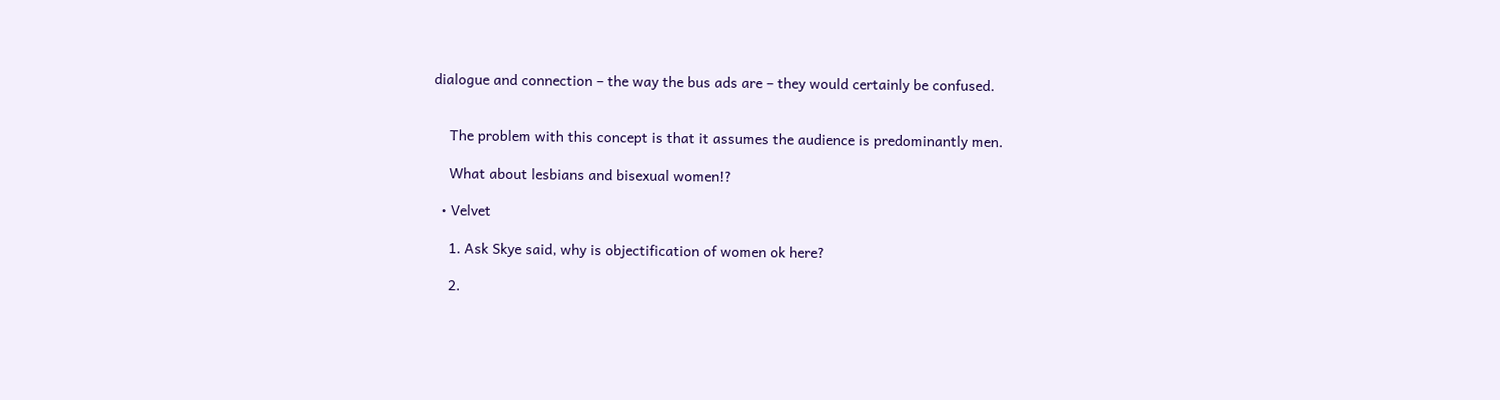dialogue and connection – the way the bus ads are – they would certainly be confused.


    The problem with this concept is that it assumes the audience is predominantly men.

    What about lesbians and bisexual women!?

  • Velvet

    1. Ask Skye said, why is objectification of women ok here?

    2.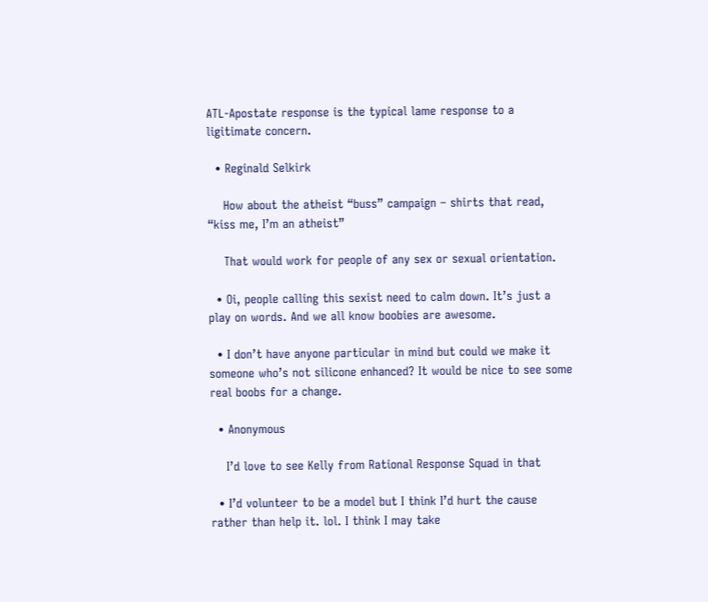ATL-Apostate response is the typical lame response to a ligitimate concern.

  • Reginald Selkirk

    How about the atheist “buss” campaign – shirts that read, “kiss me, I’m an atheist”

    That would work for people of any sex or sexual orientation.

  • Oi, people calling this sexist need to calm down. It’s just a play on words. And we all know boobies are awesome.

  • I don’t have anyone particular in mind but could we make it someone who’s not silicone enhanced? It would be nice to see some real boobs for a change.

  • Anonymous

    I’d love to see Kelly from Rational Response Squad in that

  • I’d volunteer to be a model but I think I’d hurt the cause rather than help it. lol. I think I may take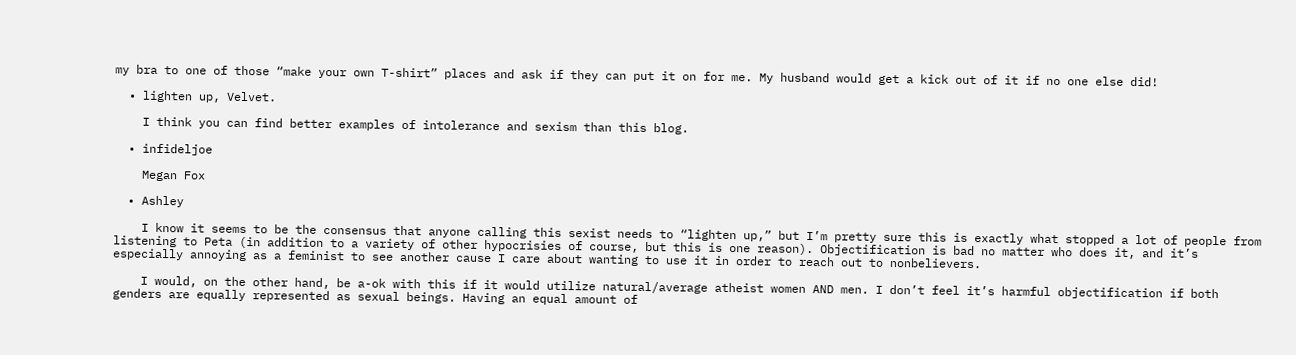my bra to one of those “make your own T-shirt” places and ask if they can put it on for me. My husband would get a kick out of it if no one else did!

  • lighten up, Velvet.

    I think you can find better examples of intolerance and sexism than this blog.

  • infideljoe

    Megan Fox

  • Ashley

    I know it seems to be the consensus that anyone calling this sexist needs to “lighten up,” but I’m pretty sure this is exactly what stopped a lot of people from listening to Peta (in addition to a variety of other hypocrisies of course, but this is one reason). Objectification is bad no matter who does it, and it’s especially annoying as a feminist to see another cause I care about wanting to use it in order to reach out to nonbelievers.

    I would, on the other hand, be a-ok with this if it would utilize natural/average atheist women AND men. I don’t feel it’s harmful objectification if both genders are equally represented as sexual beings. Having an equal amount of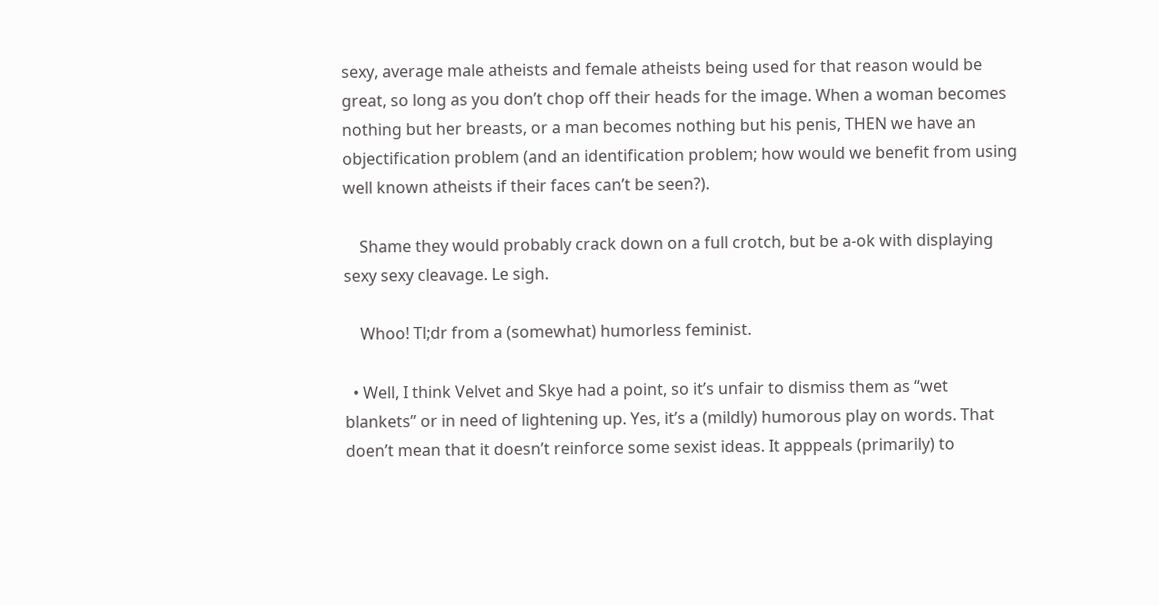sexy, average male atheists and female atheists being used for that reason would be great, so long as you don’t chop off their heads for the image. When a woman becomes nothing but her breasts, or a man becomes nothing but his penis, THEN we have an objectification problem (and an identification problem; how would we benefit from using well known atheists if their faces can’t be seen?).

    Shame they would probably crack down on a full crotch, but be a-ok with displaying sexy sexy cleavage. Le sigh.

    Whoo! Tl;dr from a (somewhat) humorless feminist.

  • Well, I think Velvet and Skye had a point, so it’s unfair to dismiss them as “wet blankets” or in need of lightening up. Yes, it’s a (mildly) humorous play on words. That doen’t mean that it doesn’t reinforce some sexist ideas. It apppeals (primarily) to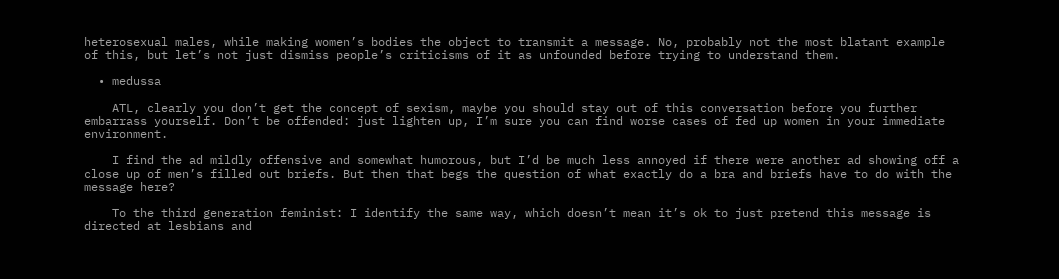heterosexual males, while making women’s bodies the object to transmit a message. No, probably not the most blatant example of this, but let’s not just dismiss people’s criticisms of it as unfounded before trying to understand them.

  • medussa

    ATL, clearly you don’t get the concept of sexism, maybe you should stay out of this conversation before you further embarrass yourself. Don’t be offended: just lighten up, I’m sure you can find worse cases of fed up women in your immediate environment.

    I find the ad mildly offensive and somewhat humorous, but I’d be much less annoyed if there were another ad showing off a close up of men’s filled out briefs. But then that begs the question of what exactly do a bra and briefs have to do with the message here?

    To the third generation feminist: I identify the same way, which doesn’t mean it’s ok to just pretend this message is directed at lesbians and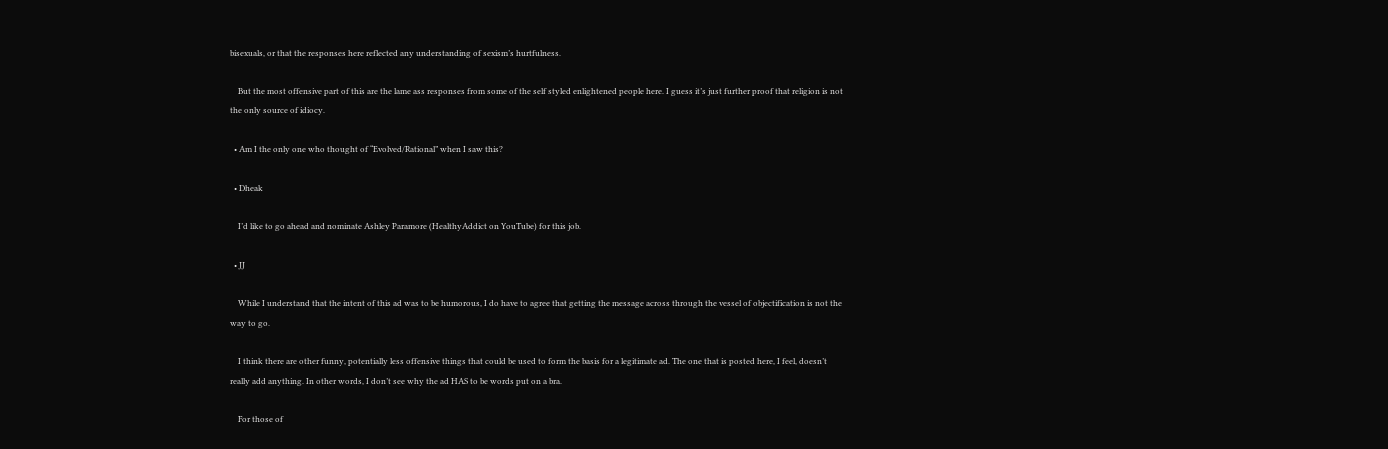bisexuals, or that the responses here reflected any understanding of sexism’s hurtfulness.

    But the most offensive part of this are the lame ass responses from some of the self styled enlightened people here. I guess it’s just further proof that religion is not the only source of idiocy.

  • Am I the only one who thought of “Evolved/Rational” when I saw this?

  • Dheak

    I’d like to go ahead and nominate Ashley Paramore (HealthyAddict on YouTube) for this job.

  • JJ

    While I understand that the intent of this ad was to be humorous, I do have to agree that getting the message across through the vessel of objectification is not the way to go.

    I think there are other funny, potentially less offensive things that could be used to form the basis for a legitimate ad. The one that is posted here, I feel, doesn’t really add anything. In other words, I don’t see why the ad HAS to be words put on a bra.

    For those of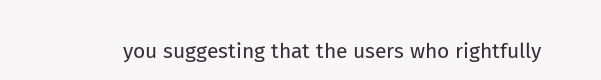you suggesting that the users who rightfully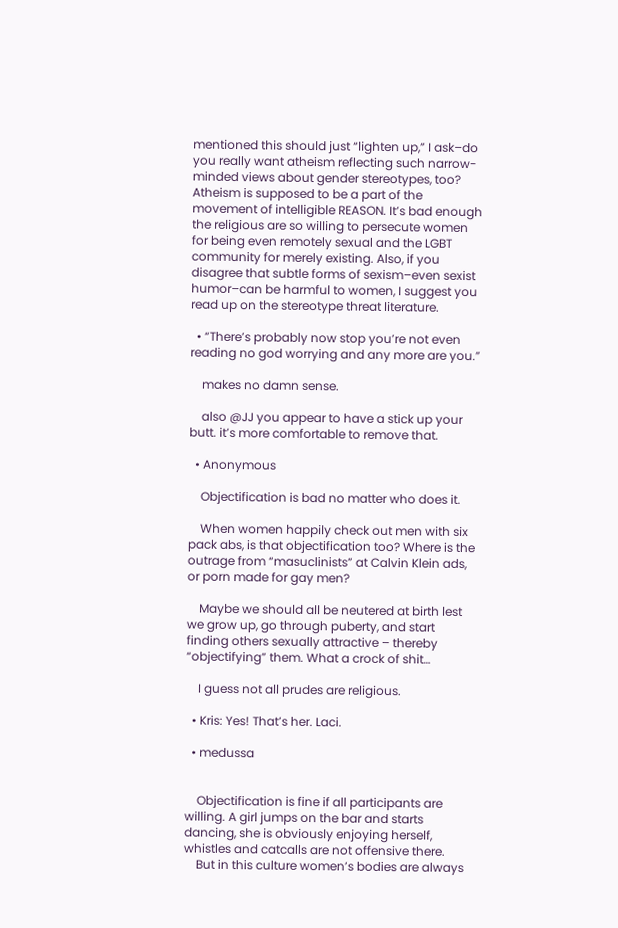mentioned this should just “lighten up,” I ask–do you really want atheism reflecting such narrow-minded views about gender stereotypes, too? Atheism is supposed to be a part of the movement of intelligible REASON. It’s bad enough the religious are so willing to persecute women for being even remotely sexual and the LGBT community for merely existing. Also, if you disagree that subtle forms of sexism–even sexist humor–can be harmful to women, I suggest you read up on the stereotype threat literature.

  • “There’s probably now stop you’re not even reading no god worrying and any more are you.”

    makes no damn sense.

    also @JJ you appear to have a stick up your butt. it’s more comfortable to remove that.

  • Anonymous

    Objectification is bad no matter who does it.

    When women happily check out men with six pack abs, is that objectification too? Where is the outrage from “masuclinists” at Calvin Klein ads, or porn made for gay men?

    Maybe we should all be neutered at birth lest we grow up, go through puberty, and start finding others sexually attractive – thereby “objectifying” them. What a crock of shit…

    I guess not all prudes are religious.

  • Kris: Yes! That’s her. Laci.

  • medussa


    Objectification is fine if all participants are willing. A girl jumps on the bar and starts dancing, she is obviously enjoying herself, whistles and catcalls are not offensive there.
    But in this culture women’s bodies are always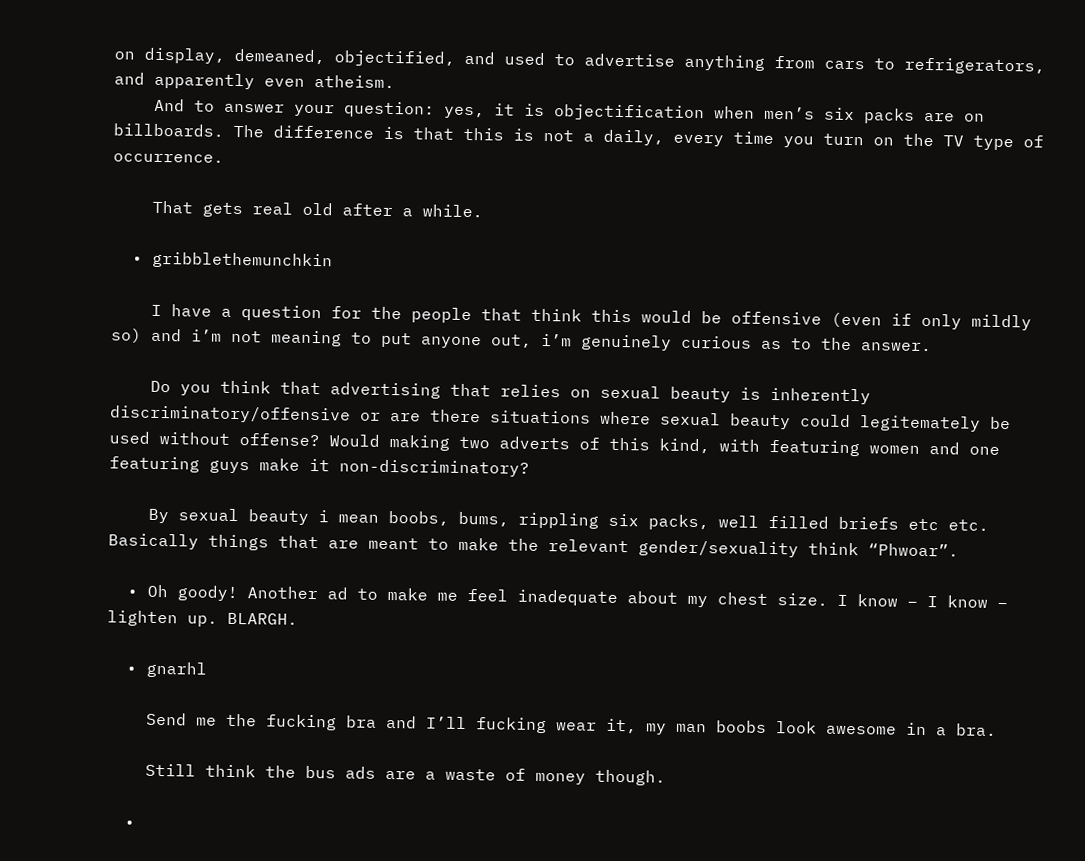on display, demeaned, objectified, and used to advertise anything from cars to refrigerators, and apparently even atheism.
    And to answer your question: yes, it is objectification when men’s six packs are on billboards. The difference is that this is not a daily, every time you turn on the TV type of occurrence.

    That gets real old after a while.

  • gribblethemunchkin

    I have a question for the people that think this would be offensive (even if only mildly so) and i’m not meaning to put anyone out, i’m genuinely curious as to the answer.

    Do you think that advertising that relies on sexual beauty is inherently discriminatory/offensive or are there situations where sexual beauty could legitemately be used without offense? Would making two adverts of this kind, with featuring women and one featuring guys make it non-discriminatory?

    By sexual beauty i mean boobs, bums, rippling six packs, well filled briefs etc etc. Basically things that are meant to make the relevant gender/sexuality think “Phwoar”.

  • Oh goody! Another ad to make me feel inadequate about my chest size. I know – I know – lighten up. BLARGH.

  • gnarhl

    Send me the fucking bra and I’ll fucking wear it, my man boobs look awesome in a bra.

    Still think the bus ads are a waste of money though.

  •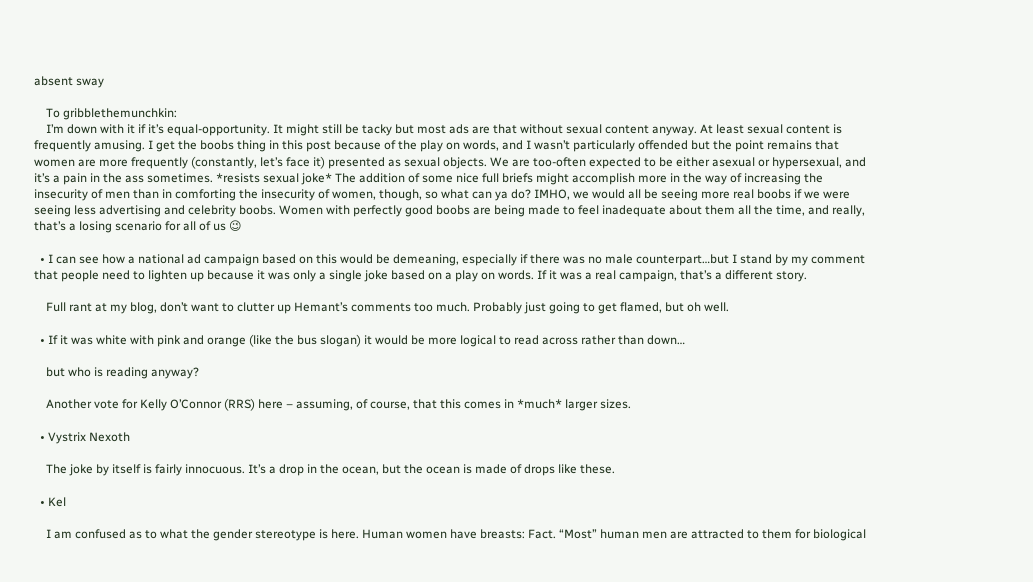absent sway

    To gribblethemunchkin:
    I’m down with it if it’s equal-opportunity. It might still be tacky but most ads are that without sexual content anyway. At least sexual content is frequently amusing. I get the boobs thing in this post because of the play on words, and I wasn’t particularly offended but the point remains that women are more frequently (constantly, let’s face it) presented as sexual objects. We are too-often expected to be either asexual or hypersexual, and it’s a pain in the ass sometimes. *resists sexual joke* The addition of some nice full briefs might accomplish more in the way of increasing the insecurity of men than in comforting the insecurity of women, though, so what can ya do? IMHO, we would all be seeing more real boobs if we were seeing less advertising and celebrity boobs. Women with perfectly good boobs are being made to feel inadequate about them all the time, and really, that’s a losing scenario for all of us 😉

  • I can see how a national ad campaign based on this would be demeaning, especially if there was no male counterpart…but I stand by my comment that people need to lighten up because it was only a single joke based on a play on words. If it was a real campaign, that’s a different story.

    Full rant at my blog, don’t want to clutter up Hemant’s comments too much. Probably just going to get flamed, but oh well.

  • If it was white with pink and orange (like the bus slogan) it would be more logical to read across rather than down…

    but who is reading anyway?

    Another vote for Kelly O’Connor (RRS) here – assuming, of course, that this comes in *much* larger sizes.

  • Vystrix Nexoth

    The joke by itself is fairly innocuous. It’s a drop in the ocean, but the ocean is made of drops like these.

  • Kel

    I am confused as to what the gender stereotype is here. Human women have breasts: Fact. “Most” human men are attracted to them for biological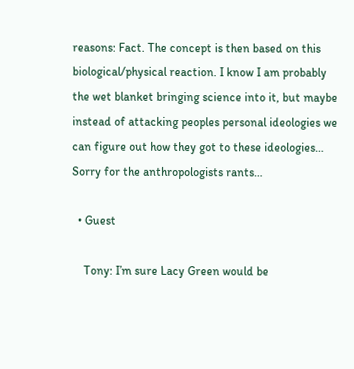reasons: Fact. The concept is then based on this biological/physical reaction. I know I am probably the wet blanket bringing science into it, but maybe instead of attacking peoples personal ideologies we can figure out how they got to these ideologies… Sorry for the anthropologists rants…

  • Guest

    Tony: I’m sure Lacy Green would be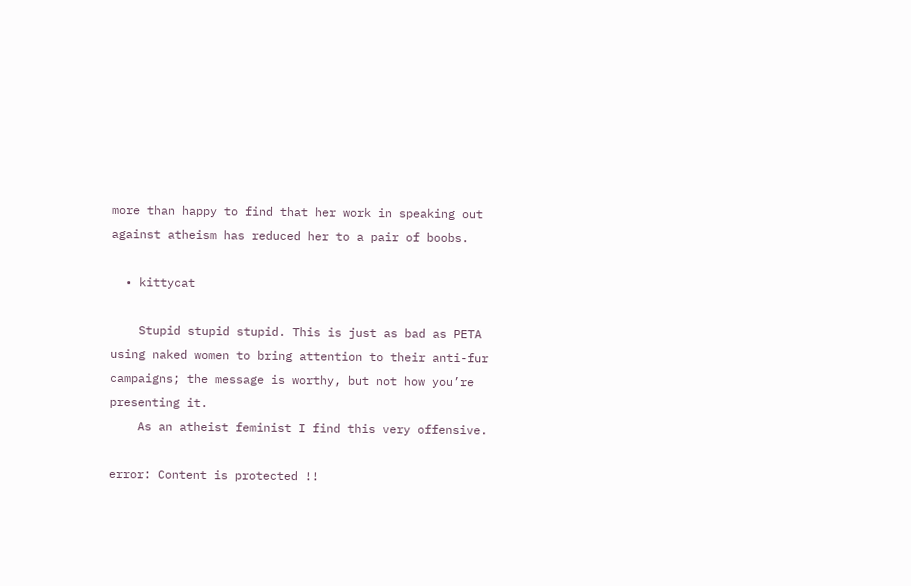more than happy to find that her work in speaking out against atheism has reduced her to a pair of boobs.

  • kittycat

    Stupid stupid stupid. This is just as bad as PETA using naked women to bring attention to their anti-fur campaigns; the message is worthy, but not how you’re presenting it.
    As an atheist feminist I find this very offensive.

error: Content is protected !!